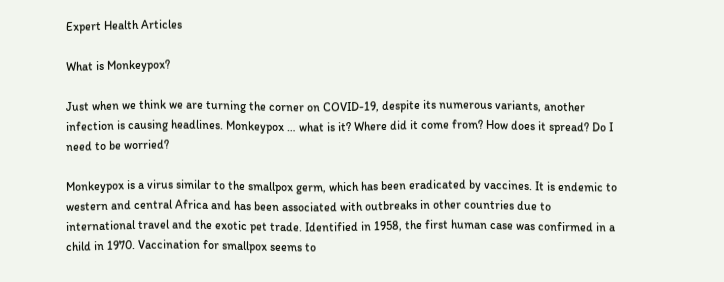Expert Health Articles

What is Monkeypox?

Just when we think we are turning the corner on COVID-19, despite its numerous variants, another infection is causing headlines. Monkeypox … what is it? Where did it come from? How does it spread? Do I need to be worried?

Monkeypox is a virus similar to the smallpox germ, which has been eradicated by vaccines. It is endemic to western and central Africa and has been associated with outbreaks in other countries due to international travel and the exotic pet trade. Identified in 1958, the first human case was confirmed in a child in 1970. Vaccination for smallpox seems to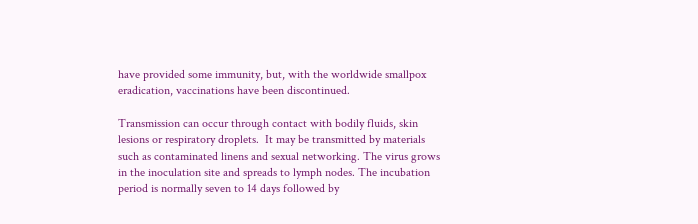have provided some immunity, but, with the worldwide smallpox eradication, vaccinations have been discontinued.

Transmission can occur through contact with bodily fluids, skin lesions or respiratory droplets.  It may be transmitted by materials such as contaminated linens and sexual networking. The virus grows in the inoculation site and spreads to lymph nodes. The incubation period is normally seven to 14 days followed by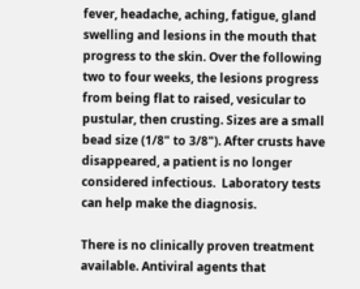fever, headache, aching, fatigue, gland swelling and lesions in the mouth that progress to the skin. Over the following two to four weeks, the lesions progress from being flat to raised, vesicular to pustular, then crusting. Sizes are a small bead size (1/8" to 3/8"). After crusts have disappeared, a patient is no longer considered infectious.  Laboratory tests can help make the diagnosis.

There is no clinically proven treatment available. Antiviral agents that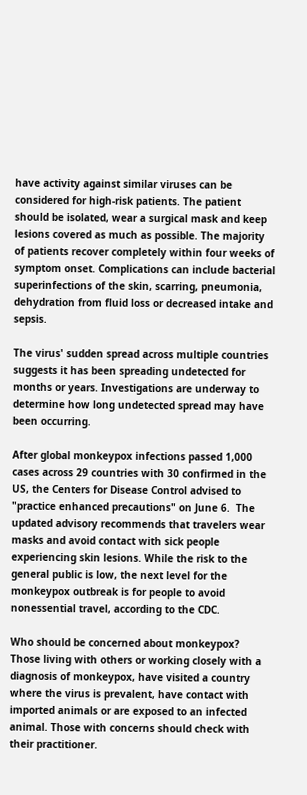have activity against similar viruses can be considered for high-risk patients. The patient should be isolated, wear a surgical mask and keep lesions covered as much as possible. The majority of patients recover completely within four weeks of symptom onset. Complications can include bacterial superinfections of the skin, scarring, pneumonia, dehydration from fluid loss or decreased intake and sepsis.

The virus' sudden spread across multiple countries suggests it has been spreading undetected for months or years. Investigations are underway to determine how long undetected spread may have been occurring.

After global monkeypox infections passed 1,000 cases across 29 countries with 30 confirmed in the US, the Centers for Disease Control advised to "practice enhanced precautions" on June 6.  The updated advisory recommends that travelers wear masks and avoid contact with sick people experiencing skin lesions. While the risk to the general public is low, the next level for the monkeypox outbreak is for people to avoid nonessential travel, according to the CDC.

Who should be concerned about monkeypox? Those living with others or working closely with a diagnosis of monkeypox, have visited a country where the virus is prevalent, have contact with imported animals or are exposed to an infected animal. Those with concerns should check with their practitioner.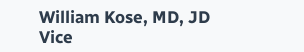William Kose, MD, JD
Vice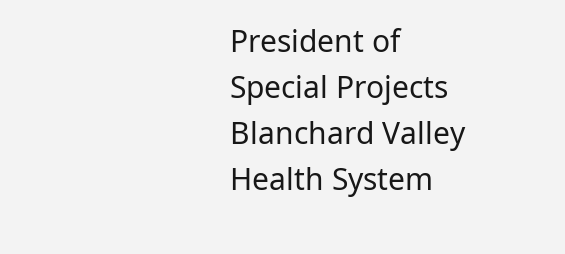President of Special Projects
Blanchard Valley Health System